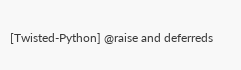[Twisted-Python] @raise and deferreds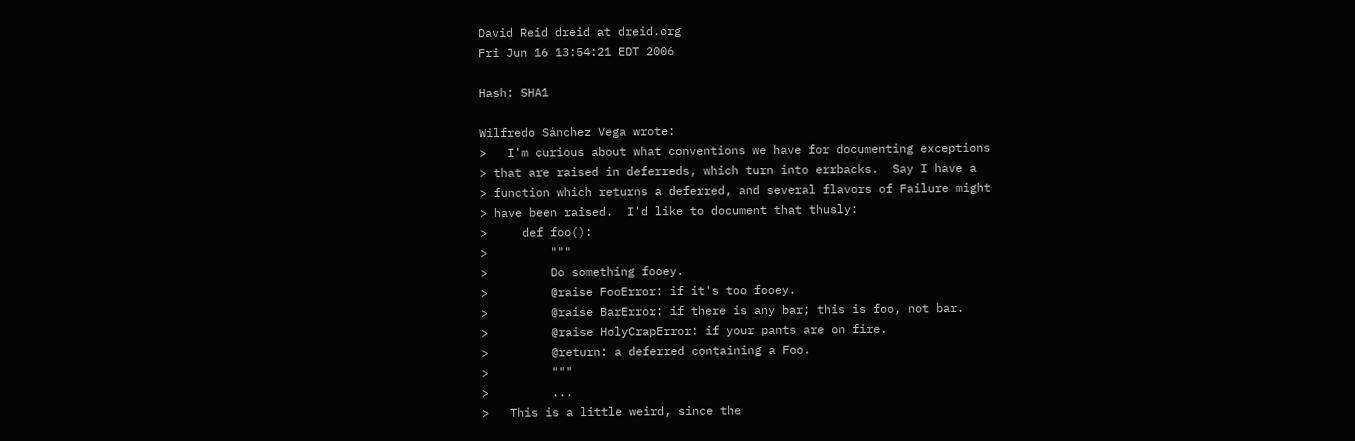David Reid dreid at dreid.org
Fri Jun 16 13:54:21 EDT 2006

Hash: SHA1

Wilfredo Sánchez Vega wrote:
>   I'm curious about what conventions we have for documenting exceptions
> that are raised in deferreds, which turn into errbacks.  Say I have a
> function which returns a deferred, and several flavors of Failure might
> have been raised.  I'd like to document that thusly:
>     def foo():
>         """
>         Do something fooey.
>         @raise FooError: if it's too fooey.
>         @raise BarError: if there is any bar; this is foo, not bar.
>         @raise HolyCrapError: if your pants are on fire.
>         @return: a deferred containing a Foo.
>         """
>         ...
>   This is a little weird, since the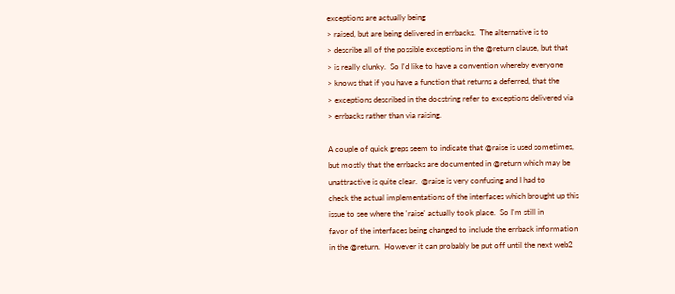exceptions are actually being
> raised, but are being delivered in errbacks.  The alternative is to
> describe all of the possible exceptions in the @return clause, but that
> is really clunky.  So I'd like to have a convention whereby everyone
> knows that if you have a function that returns a deferred, that the
> exceptions described in the docstring refer to exceptions delivered via
> errbacks rather than via raising.

A couple of quick greps seem to indicate that @raise is used sometimes,
but mostly that the errbacks are documented in @return which may be
unattractive is quite clear.  @raise is very confusing and I had to
check the actual implementations of the interfaces which brought up this
issue to see where the 'raise' actually took place.  So I'm still in
favor of the interfaces being changed to include the errback information
in the @return.  However it can probably be put off until the next web2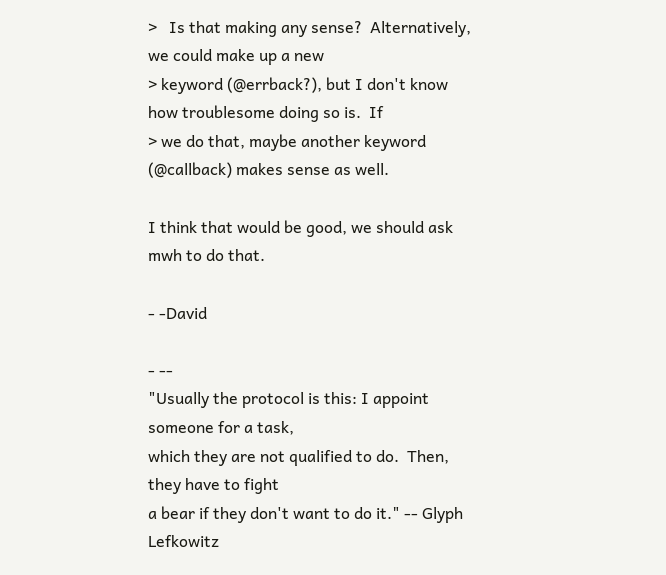>   Is that making any sense?  Alternatively, we could make up a new
> keyword (@errback?), but I don't know how troublesome doing so is.  If
> we do that, maybe another keyword (@callback) makes sense as well.

I think that would be good, we should ask mwh to do that.

- -David

- --
"Usually the protocol is this: I appoint someone for a task,
which they are not qualified to do.  Then, they have to fight
a bear if they don't want to do it." -- Glyph Lefkowitz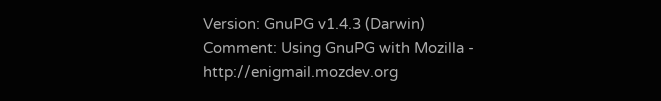Version: GnuPG v1.4.3 (Darwin)
Comment: Using GnuPG with Mozilla - http://enigmail.mozdev.org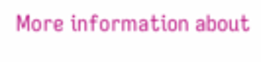More information about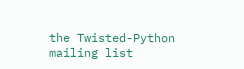the Twisted-Python mailing list